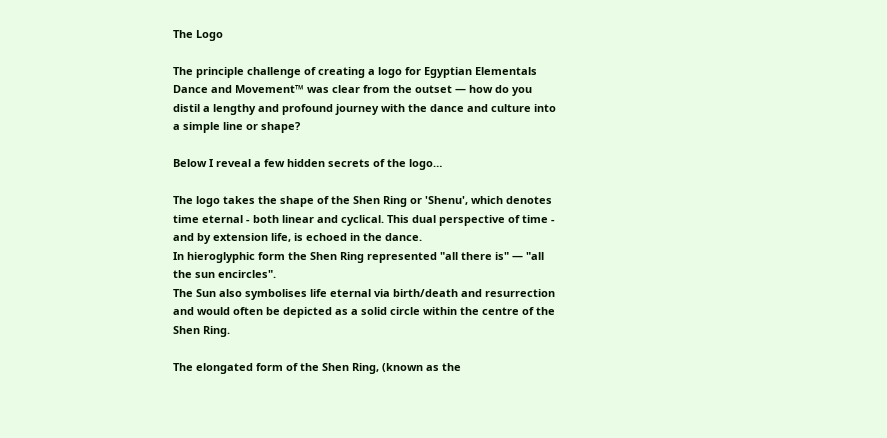The Logo

The principle challenge of creating a logo for Egyptian Elementals Dance and Movement™ was clear from the outset — how do you distil a lengthy and profound journey with the dance and culture into a simple line or shape?

Below I reveal a few hidden secrets of the logo…

The logo takes the shape of the Shen Ring or 'Shenu', which denotes time eternal - both linear and cyclical. This dual perspective of time - and by extension life, is echoed in the dance.
In hieroglyphic form the Shen Ring represented "all there is" — "all the sun encircles".
The Sun also symbolises life eternal via birth/death and resurrection and would often be depicted as a solid circle within the centre of the Shen Ring.

The elongated form of the Shen Ring, (known as the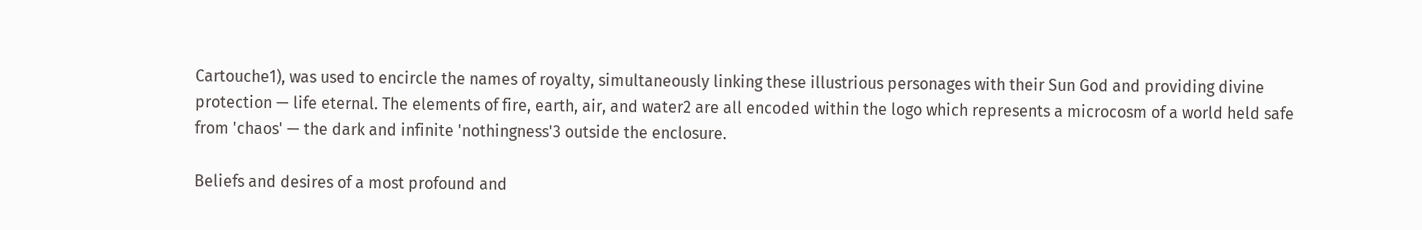Cartouche1), was used to encircle the names of royalty, simultaneously linking these illustrious personages with their Sun God and providing divine protection — life eternal. The elements of fire, earth, air, and water2 are all encoded within the logo which represents a microcosm of a world held safe from 'chaos' — the dark and infinite 'nothingness'3 outside the enclosure.

Beliefs and desires of a most profound and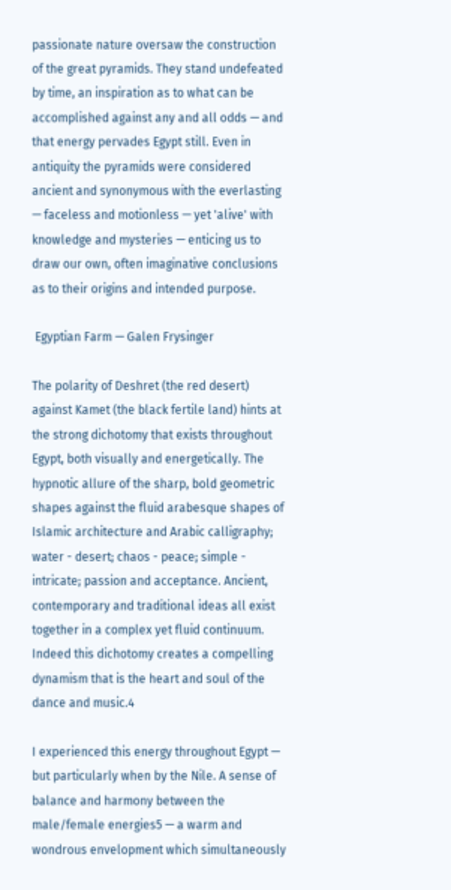passionate nature oversaw the construction of the great pyramids. They stand undefeated by time, an inspiration as to what can be accomplished against any and all odds — and that energy pervades Egypt still. Even in antiquity the pyramids were considered ancient and synonymous with the everlasting — faceless and motionless — yet 'alive' with knowledge and mysteries — enticing us to draw our own, often imaginative conclusions as to their origins and intended purpose.

 Egyptian Farm — Galen Frysinger

The polarity of Deshret (the red desert) against Kamet (the black fertile land) hints at the strong dichotomy that exists throughout Egypt, both visually and energetically. The hypnotic allure of the sharp, bold geometric shapes against the fluid arabesque shapes of Islamic architecture and Arabic calligraphy; water - desert; chaos - peace; simple - intricate; passion and acceptance. Ancient, contemporary and traditional ideas all exist together in a complex yet fluid continuum. Indeed this dichotomy creates a compelling dynamism that is the heart and soul of the dance and music.4

I experienced this energy throughout Egypt — but particularly when by the Nile. A sense of balance and harmony between the male/female energies5 — a warm and wondrous envelopment which simultaneously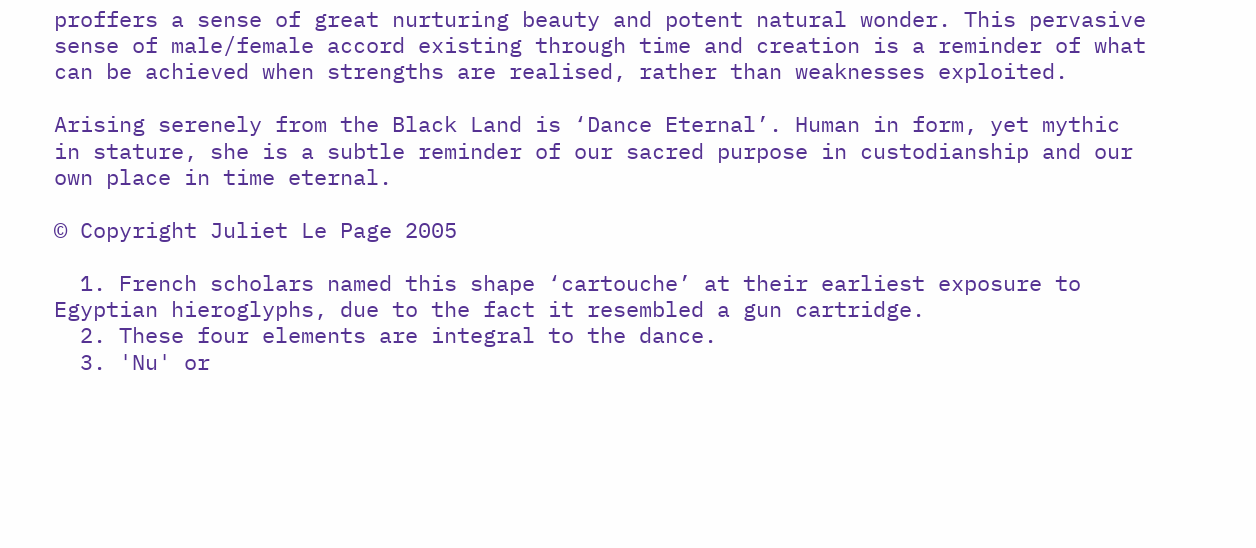proffers a sense of great nurturing beauty and potent natural wonder. This pervasive sense of male/female accord existing through time and creation is a reminder of what can be achieved when strengths are realised, rather than weaknesses exploited.

Arising serenely from the Black Land is ‘Dance Eternal’. Human in form, yet mythic in stature, she is a subtle reminder of our sacred purpose in custodianship and our own place in time eternal.

© Copyright Juliet Le Page 2005

  1. French scholars named this shape ‘cartouche’ at their earliest exposure to Egyptian hieroglyphs, due to the fact it resembled a gun cartridge.
  2. These four elements are integral to the dance.
  3. 'Nu' or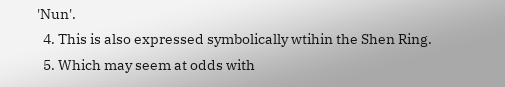'Nun'.
  4. This is also expressed symbolically wtihin the Shen Ring.
  5. Which may seem at odds with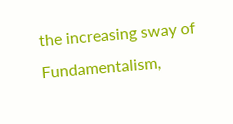the increasing sway of Fundamentalism,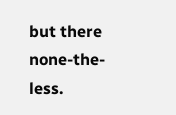but there none-the-less.